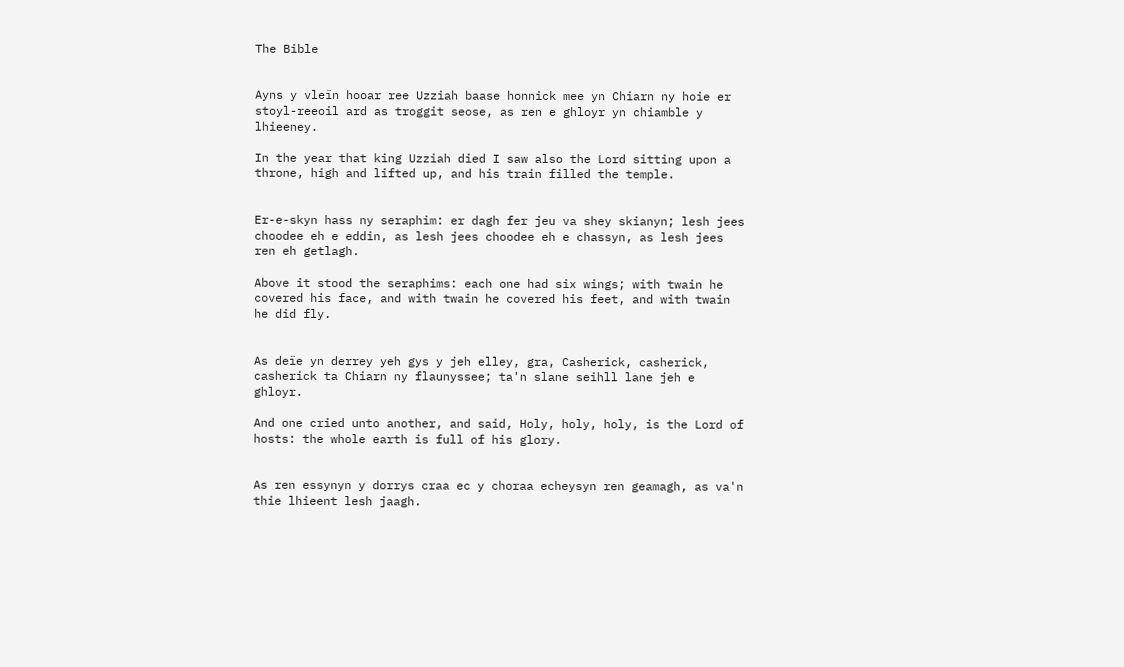The Bible


Ayns y vleïn hooar ree Uzziah baase honnick mee yn Chiarn ny hoie er stoyl-reeoil ard as troggit seose, as ren e ghloyr yn chiamble y lhieeney.

In the year that king Uzziah died I saw also the Lord sitting upon a throne, high and lifted up, and his train filled the temple.


Er-e-skyn hass ny seraphim: er dagh fer jeu va shey skianyn; lesh jees choodee eh e eddin, as lesh jees choodee eh e chassyn, as lesh jees ren eh getlagh.

Above it stood the seraphims: each one had six wings; with twain he covered his face, and with twain he covered his feet, and with twain he did fly.


As deïe yn derrey yeh gys y jeh elley, gra, Casherick, casherick, casherick ta Chiarn ny flaunyssee; ta'n slane seihll lane jeh e ghloyr.

And one cried unto another, and said, Holy, holy, holy, is the Lord of hosts: the whole earth is full of his glory.


As ren essynyn y dorrys craa ec y choraa echeysyn ren geamagh, as va'n thie lhieent lesh jaagh.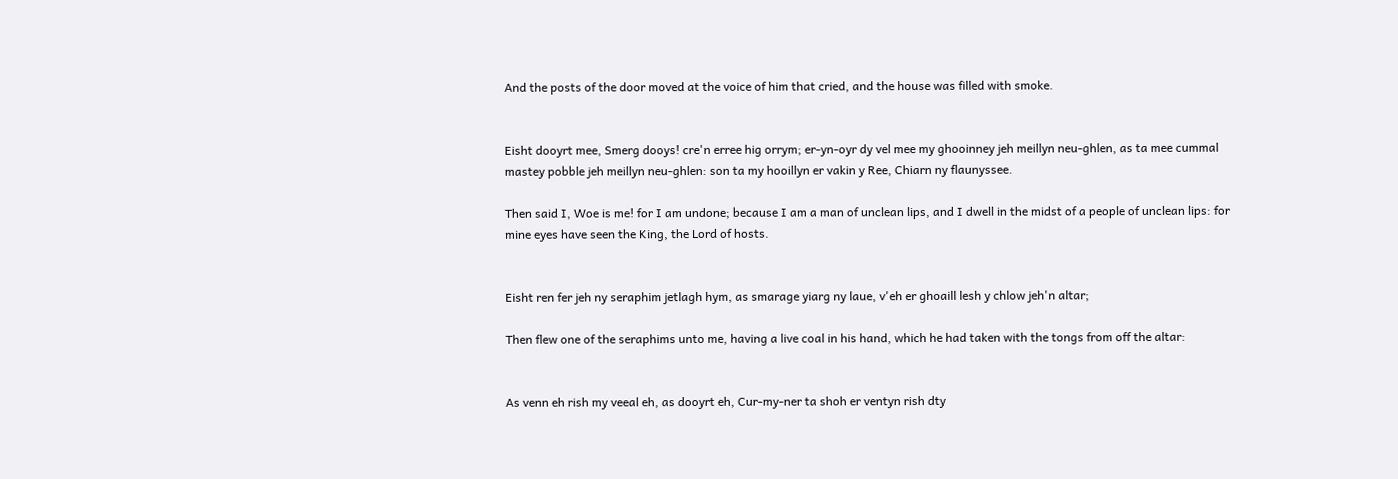And the posts of the door moved at the voice of him that cried, and the house was filled with smoke.


Eisht dooyrt mee, Smerg dooys! cre'n erree hig orrym; er-yn-oyr dy vel mee my ghooinney jeh meillyn neu-ghlen, as ta mee cummal mastey pobble jeh meillyn neu-ghlen: son ta my hooillyn er vakin y Ree, Chiarn ny flaunyssee.

Then said I, Woe is me! for I am undone; because I am a man of unclean lips, and I dwell in the midst of a people of unclean lips: for mine eyes have seen the King, the Lord of hosts.


Eisht ren fer jeh ny seraphim jetlagh hym, as smarage yiarg ny laue, v'eh er ghoaill lesh y chlow jeh'n altar;

Then flew one of the seraphims unto me, having a live coal in his hand, which he had taken with the tongs from off the altar:


As venn eh rish my veeal eh, as dooyrt eh, Cur-my-ner ta shoh er ventyn rish dty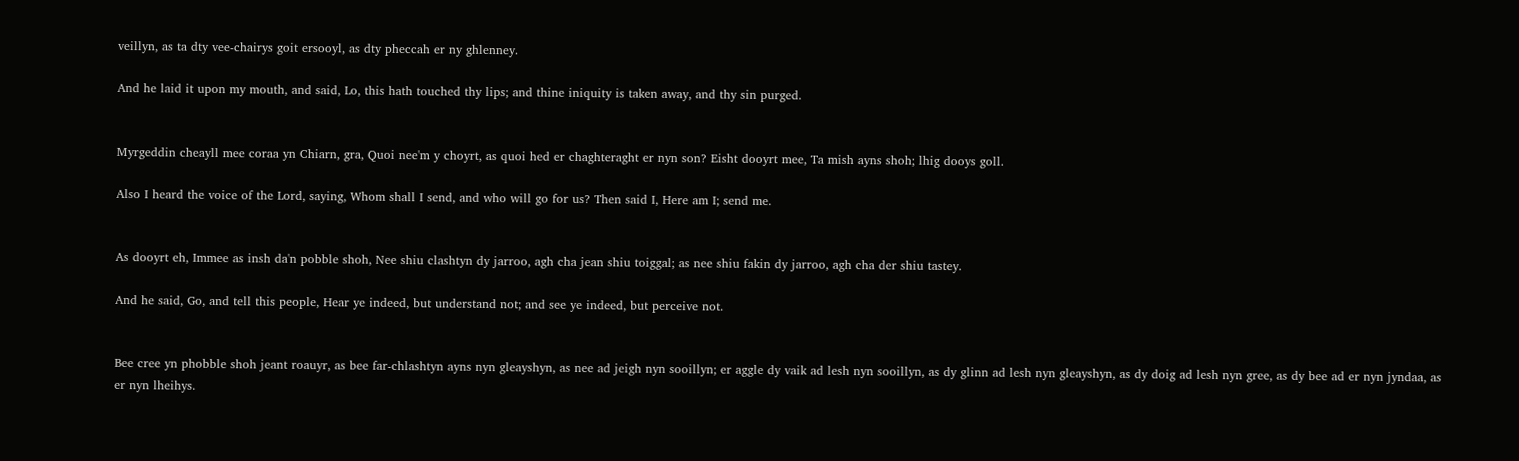veillyn, as ta dty vee-chairys goit ersooyl, as dty pheccah er ny ghlenney.

And he laid it upon my mouth, and said, Lo, this hath touched thy lips; and thine iniquity is taken away, and thy sin purged.


Myrgeddin cheayll mee coraa yn Chiarn, gra, Quoi nee'm y choyrt, as quoi hed er chaghteraght er nyn son? Eisht dooyrt mee, Ta mish ayns shoh; lhig dooys goll.

Also I heard the voice of the Lord, saying, Whom shall I send, and who will go for us? Then said I, Here am I; send me.


As dooyrt eh, Immee as insh da'n pobble shoh, Nee shiu clashtyn dy jarroo, agh cha jean shiu toiggal; as nee shiu fakin dy jarroo, agh cha der shiu tastey.

And he said, Go, and tell this people, Hear ye indeed, but understand not; and see ye indeed, but perceive not.


Bee cree yn phobble shoh jeant roauyr, as bee far-chlashtyn ayns nyn gleayshyn, as nee ad jeigh nyn sooillyn; er aggle dy vaik ad lesh nyn sooillyn, as dy glinn ad lesh nyn gleayshyn, as dy doig ad lesh nyn gree, as dy bee ad er nyn jyndaa, as er nyn lheihys.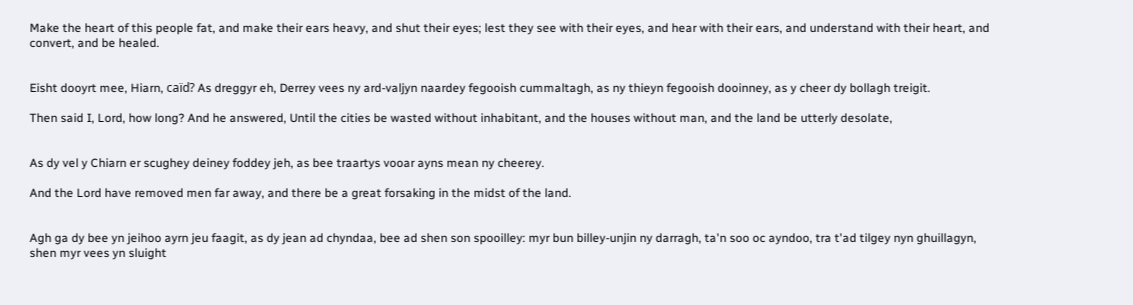Make the heart of this people fat, and make their ears heavy, and shut their eyes; lest they see with their eyes, and hear with their ears, and understand with their heart, and convert, and be healed.


Eisht dooyrt mee, Hiarn, caïd? As dreggyr eh, Derrey vees ny ard-valjyn naardey fegooish cummaltagh, as ny thieyn fegooish dooinney, as y cheer dy bollagh treigit.

Then said I, Lord, how long? And he answered, Until the cities be wasted without inhabitant, and the houses without man, and the land be utterly desolate,


As dy vel y Chiarn er scughey deiney foddey jeh, as bee traartys vooar ayns mean ny cheerey.

And the Lord have removed men far away, and there be a great forsaking in the midst of the land.


Agh ga dy bee yn jeihoo ayrn jeu faagit, as dy jean ad chyndaa, bee ad shen son spooilley: myr bun billey-unjin ny darragh, ta'n soo oc ayndoo, tra t'ad tilgey nyn ghuillagyn, shen myr vees yn sluight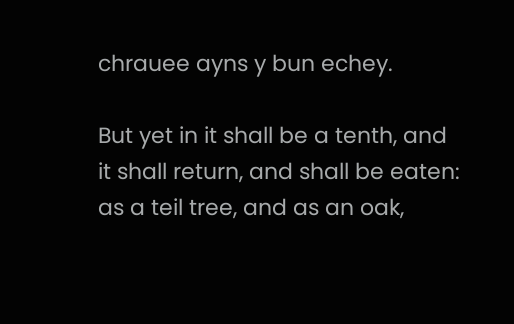chrauee ayns y bun echey.

But yet in it shall be a tenth, and it shall return, and shall be eaten: as a teil tree, and as an oak,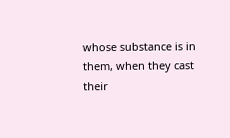whose substance is in them, when they cast their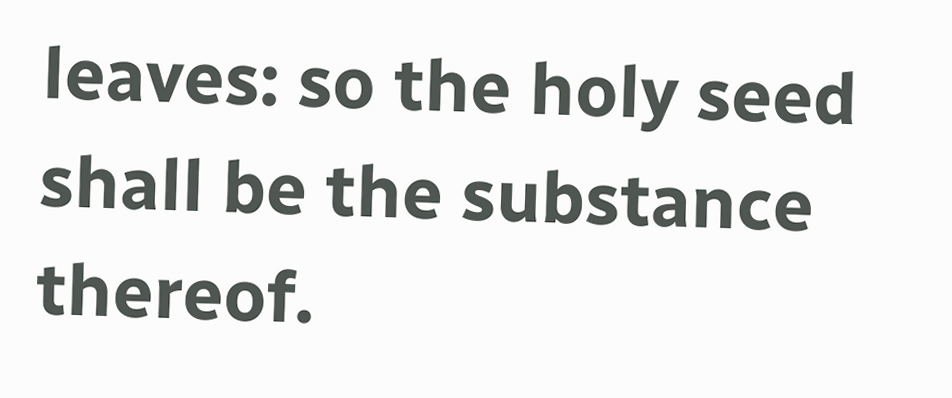leaves: so the holy seed shall be the substance thereof.